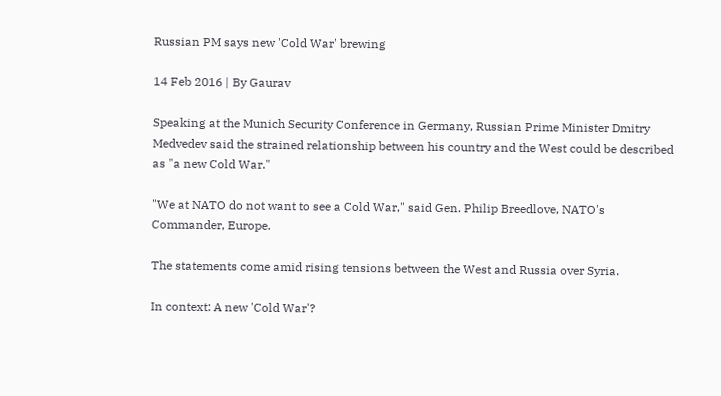Russian PM says new 'Cold War' brewing

14 Feb 2016 | By Gaurav

Speaking at the Munich Security Conference in Germany, Russian Prime Minister Dmitry Medvedev said the strained relationship between his country and the West could be described as "a new Cold War."

"We at NATO do not want to see a Cold War," said Gen. Philip Breedlove, NATO's Commander, Europe.

The statements come amid rising tensions between the West and Russia over Syria.

In context: A new 'Cold War'?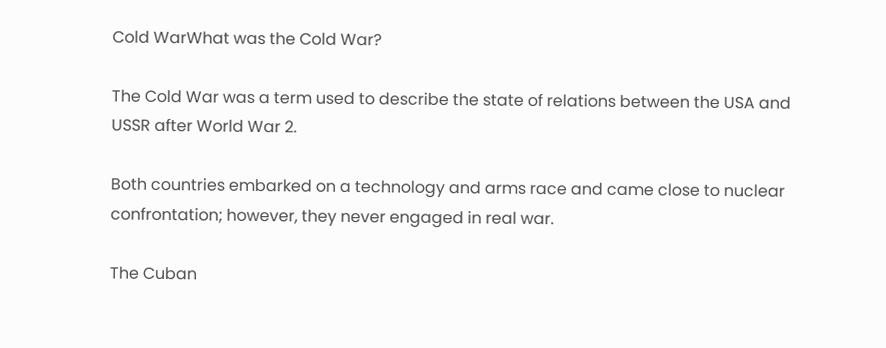Cold WarWhat was the Cold War?

The Cold War was a term used to describe the state of relations between the USA and USSR after World War 2.

Both countries embarked on a technology and arms race and came close to nuclear confrontation; however, they never engaged in real war.

The Cuban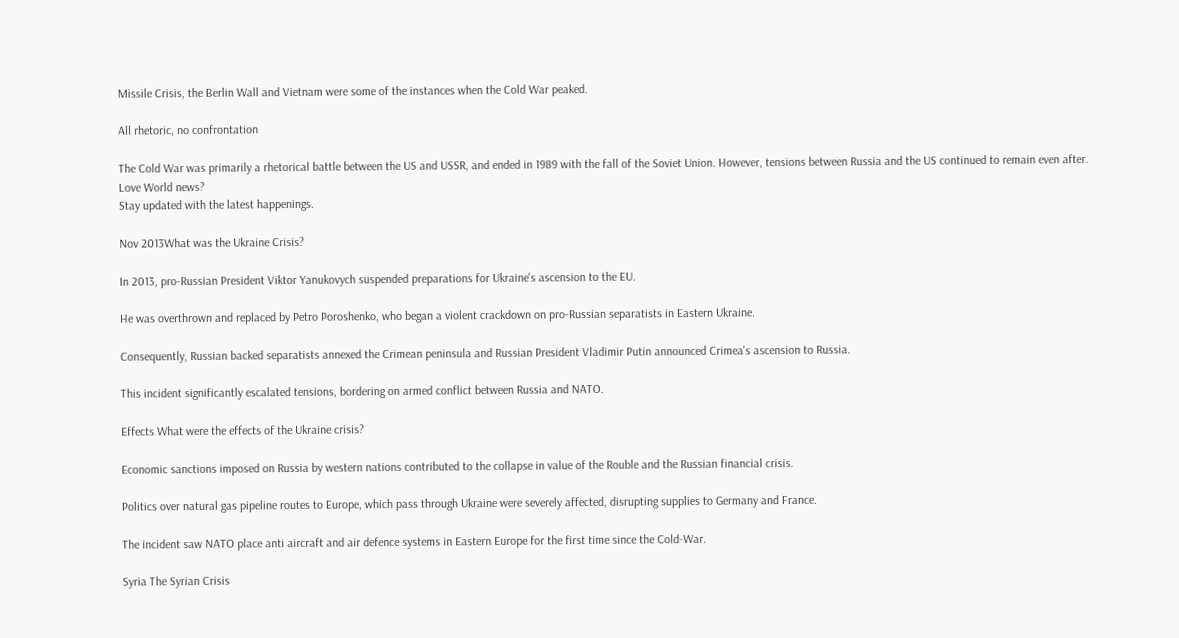Missile Crisis, the Berlin Wall and Vietnam were some of the instances when the Cold War peaked.

All rhetoric, no confrontation

The Cold War was primarily a rhetorical battle between the US and USSR, and ended in 1989 with the fall of the Soviet Union. However, tensions between Russia and the US continued to remain even after.
Love World news?
Stay updated with the latest happenings.

Nov 2013What was the Ukraine Crisis?

In 2013, pro-Russian President Viktor Yanukovych suspended preparations for Ukraine's ascension to the EU.

He was overthrown and replaced by Petro Poroshenko, who began a violent crackdown on pro-Russian separatists in Eastern Ukraine.

Consequently, Russian backed separatists annexed the Crimean peninsula and Russian President Vladimir Putin announced Crimea's ascension to Russia.

This incident significantly escalated tensions, bordering on armed conflict between Russia and NATO.

Effects What were the effects of the Ukraine crisis?

Economic sanctions imposed on Russia by western nations contributed to the collapse in value of the Rouble and the Russian financial crisis.

Politics over natural gas pipeline routes to Europe, which pass through Ukraine were severely affected, disrupting supplies to Germany and France.

The incident saw NATO place anti aircraft and air defence systems in Eastern Europe for the first time since the Cold-War.

Syria The Syrian Crisis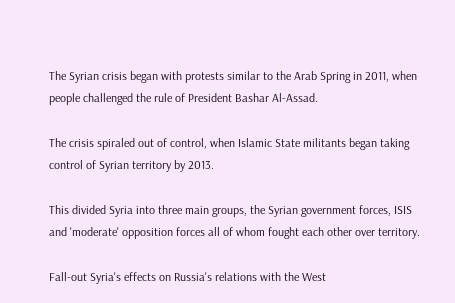The Syrian crisis began with protests similar to the Arab Spring in 2011, when people challenged the rule of President Bashar Al-Assad.

The crisis spiraled out of control, when Islamic State militants began taking control of Syrian territory by 2013.

This divided Syria into three main groups, the Syrian government forces, ISIS and 'moderate' opposition forces all of whom fought each other over territory.

Fall-out Syria's effects on Russia's relations with the West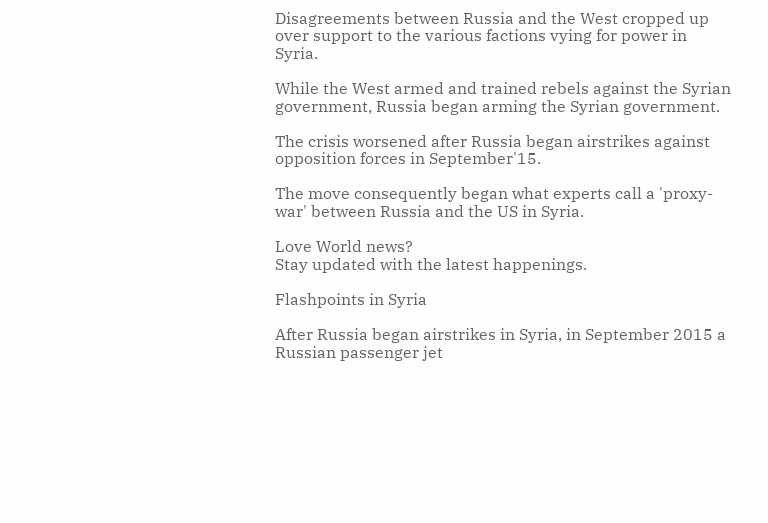Disagreements between Russia and the West cropped up over support to the various factions vying for power in Syria.

While the West armed and trained rebels against the Syrian government, Russia began arming the Syrian government.

The crisis worsened after Russia began airstrikes against opposition forces in September'15.

The move consequently began what experts call a 'proxy-war' between Russia and the US in Syria.

Love World news?
Stay updated with the latest happenings.

Flashpoints in Syria

After Russia began airstrikes in Syria, in September 2015 a Russian passenger jet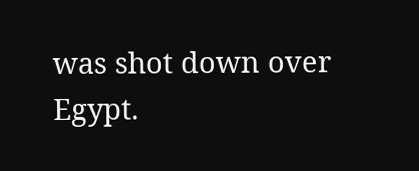was shot down over Egypt.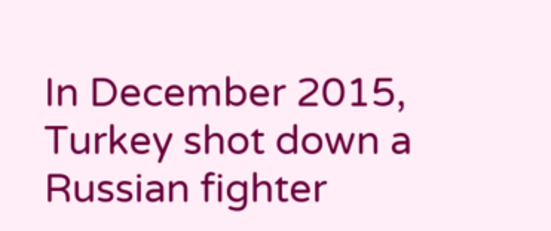In December 2015, Turkey shot down a Russian fighter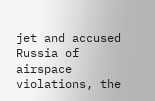jet and accused Russia of airspace violations, the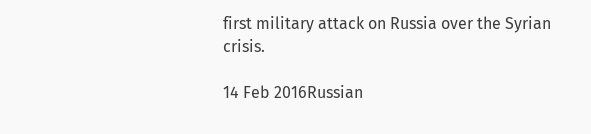first military attack on Russia over the Syrian crisis.

14 Feb 2016Russian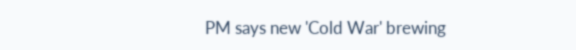PM says new 'Cold War' brewing